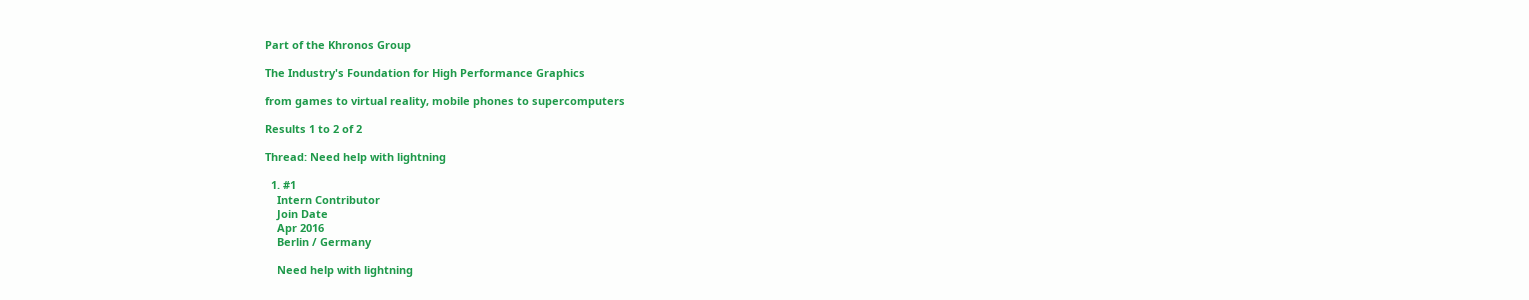Part of the Khronos Group

The Industry's Foundation for High Performance Graphics

from games to virtual reality, mobile phones to supercomputers

Results 1 to 2 of 2

Thread: Need help with lightning

  1. #1
    Intern Contributor
    Join Date
    Apr 2016
    Berlin / Germany

    Need help with lightning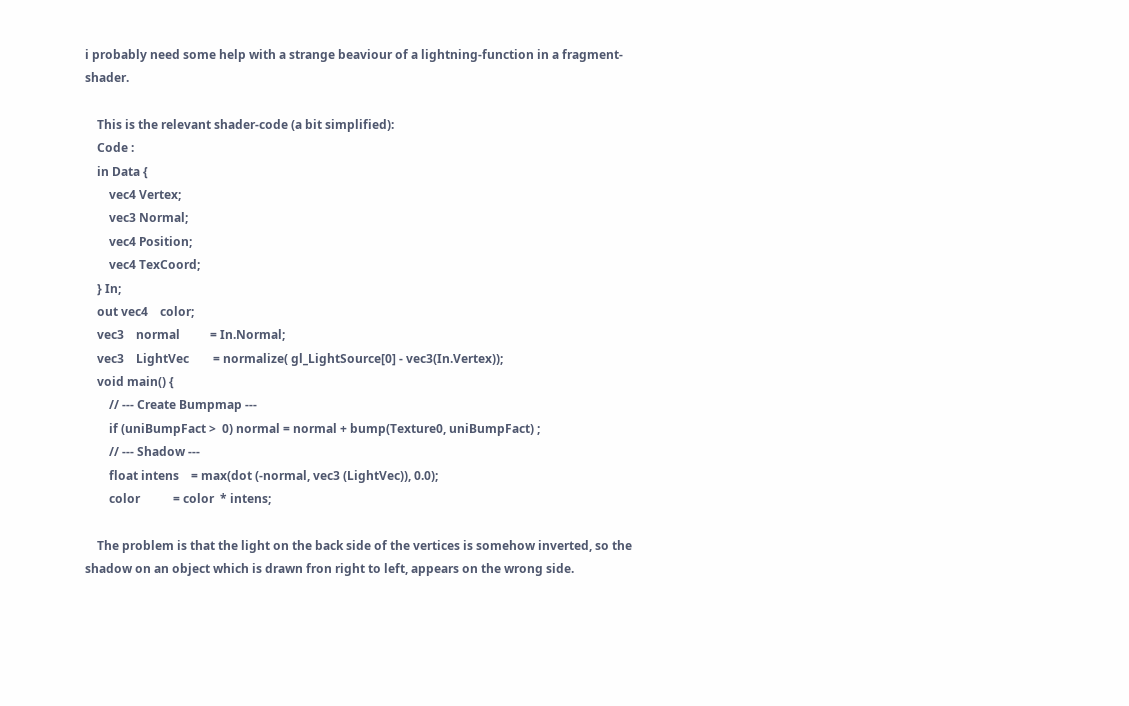i probably need some help with a strange beaviour of a lightning-function in a fragment-shader.

    This is the relevant shader-code (a bit simplified):
    Code :
    in Data {
        vec4 Vertex;
        vec3 Normal;
        vec4 Position;
        vec4 TexCoord;
    } In;
    out vec4    color;
    vec3    normal          = In.Normal;
    vec3    LightVec        = normalize( gl_LightSource[0] - vec3(In.Vertex));
    void main() {
        // --- Create Bumpmap ---
        if (uniBumpFact >  0) normal = normal + bump(Texture0, uniBumpFact) ;
        // --- Shadow ---
        float intens    = max(dot (-normal, vec3 (LightVec)), 0.0);
        color           = color  * intens;

    The problem is that the light on the back side of the vertices is somehow inverted, so the shadow on an object which is drawn fron right to left, appears on the wrong side.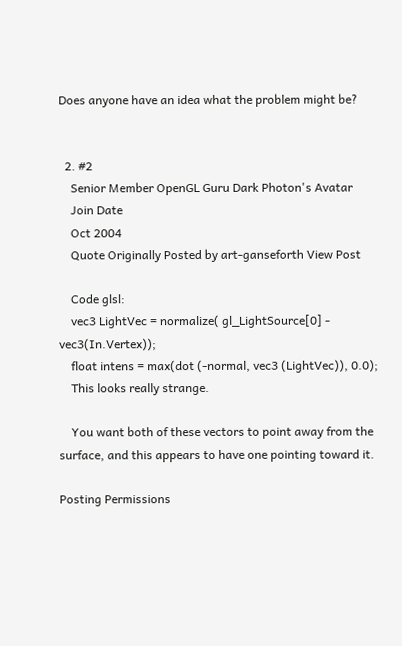Does anyone have an idea what the problem might be?


  2. #2
    Senior Member OpenGL Guru Dark Photon's Avatar
    Join Date
    Oct 2004
    Quote Originally Posted by art-ganseforth View Post

    Code glsl:
    vec3 LightVec = normalize( gl_LightSource[0] - vec3(In.Vertex));
    float intens = max(dot (-normal, vec3 (LightVec)), 0.0);
    This looks really strange.

    You want both of these vectors to point away from the surface, and this appears to have one pointing toward it.

Posting Permissions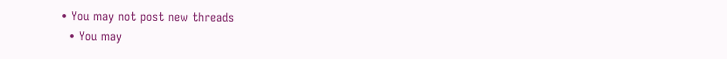• You may not post new threads
  • You may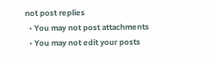not post replies
  • You may not post attachments
  • You may not edit your posts